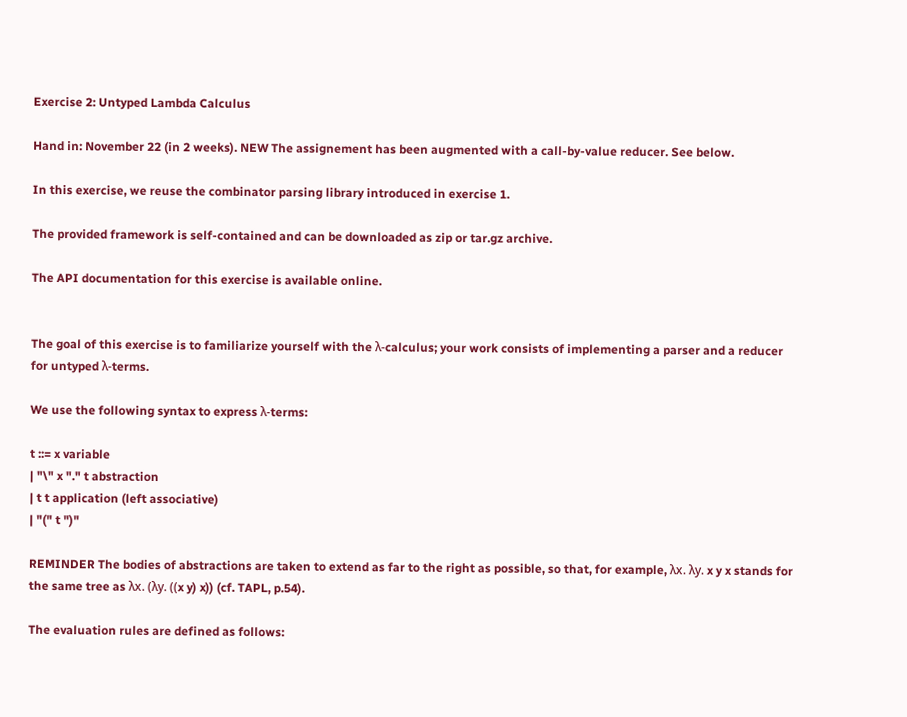Exercise 2: Untyped Lambda Calculus

Hand in: November 22 (in 2 weeks). NEW The assignement has been augmented with a call-by-value reducer. See below.

In this exercise, we reuse the combinator parsing library introduced in exercise 1.

The provided framework is self-contained and can be downloaded as zip or tar.gz archive.

The API documentation for this exercise is available online.


The goal of this exercise is to familiarize yourself with the λ-calculus; your work consists of implementing a parser and a reducer for untyped λ-terms.

We use the following syntax to express λ-terms:

t ::= x variable
| "\" x "." t abstraction
| t t application (left associative)
| "(" t ")"

REMINDER The bodies of abstractions are taken to extend as far to the right as possible, so that, for example, λx. λy. x y x stands for the same tree as λx. (λy. ((x y) x)) (cf. TAPL, p.54).

The evaluation rules are defined as follows: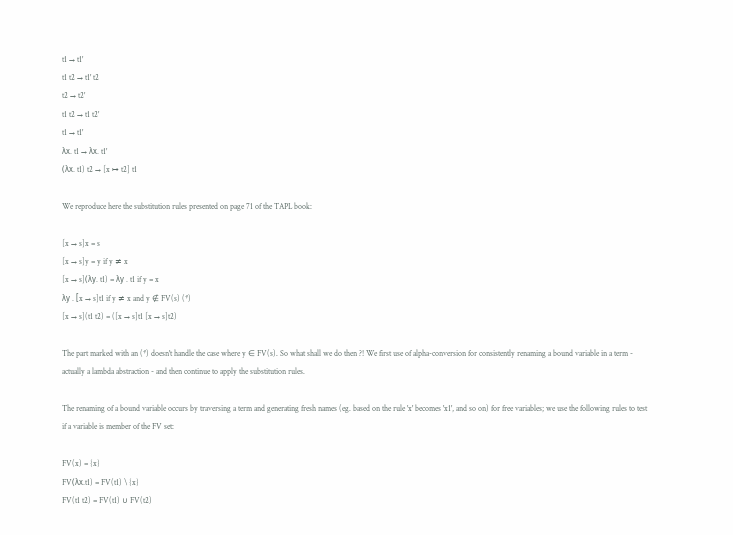t1 → t1'
t1 t2 → t1' t2
t2 → t2'
t1 t2 → t1 t2'
t1 → t1'
λx. t1 → λx. t1'
(λx. t1) t2 → [x ↦ t2] t1

We reproduce here the substitution rules presented on page 71 of the TAPL book:

[x → s]x = s
[x → s]y = y if y ≠ x
[x → s](λy. t1) = λy . t1 if y = x
λy . [x → s]t1 if y ≠ x and y ∉ FV(s) (*)
[x → s](t1 t2) = ([x → s]t1 [x → s]t2)

The part marked with an (*) doesn't handle the case where y ∈ FV(s). So what shall we do then ?! We first use of alpha-conversion for consistently renaming a bound variable in a term - actually a lambda abstraction - and then continue to apply the substitution rules.

The renaming of a bound variable occurs by traversing a term and generating fresh names (eg. based on the rule 'x' becomes 'x1', and so on) for free variables; we use the following rules to test if a variable is member of the FV set:

FV(x) = {x}
FV(λx.t1) = FV(t1) \ {x}
FV(t1 t2) = FV(t1) ∪ FV(t2)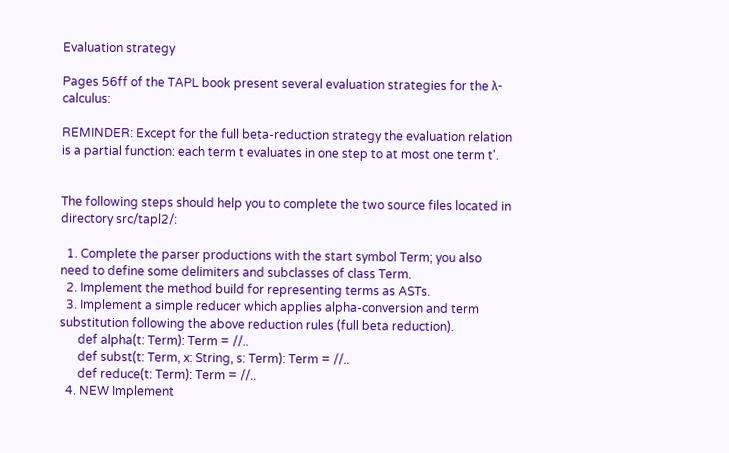Evaluation strategy

Pages 56ff of the TAPL book present several evaluation strategies for the λ-calculus:

REMINDER: Except for the full beta-reduction strategy the evaluation relation is a partial function: each term t evaluates in one step to at most one term t'.


The following steps should help you to complete the two source files located in directory src/tapl2/:

  1. Complete the parser productions with the start symbol Term; you also need to define some delimiters and subclasses of class Term.
  2. Implement the method build for representing terms as ASTs.
  3. Implement a simple reducer which applies alpha-conversion and term substitution following the above reduction rules (full beta reduction).
      def alpha(t: Term): Term = //..
      def subst(t: Term, x: String, s: Term): Term = //..
      def reduce(t: Term): Term = //..
  4. NEW Implement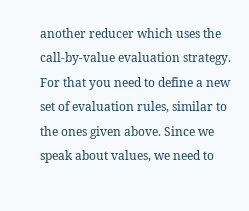another reducer which uses the call-by-value evaluation strategy. For that you need to define a new set of evaluation rules, similar to the ones given above. Since we speak about values, we need to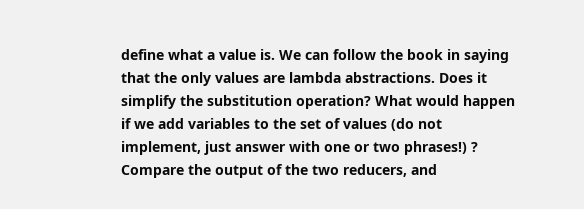define what a value is. We can follow the book in saying that the only values are lambda abstractions. Does it simplify the substitution operation? What would happen if we add variables to the set of values (do not implement, just answer with one or two phrases!) ? Compare the output of the two reducers, and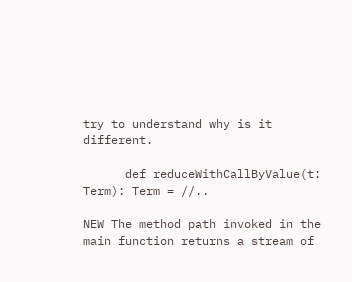try to understand why is it different.

      def reduceWithCallByValue(t: Term): Term = //..

NEW The method path invoked in the main function returns a stream of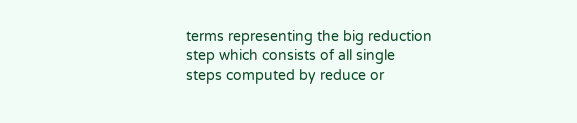terms representing the big reduction step which consists of all single steps computed by reduce or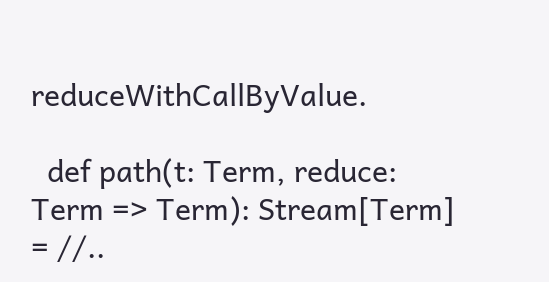reduceWithCallByValue.

  def path(t: Term, reduce: Term => Term): Stream[Term] = //..